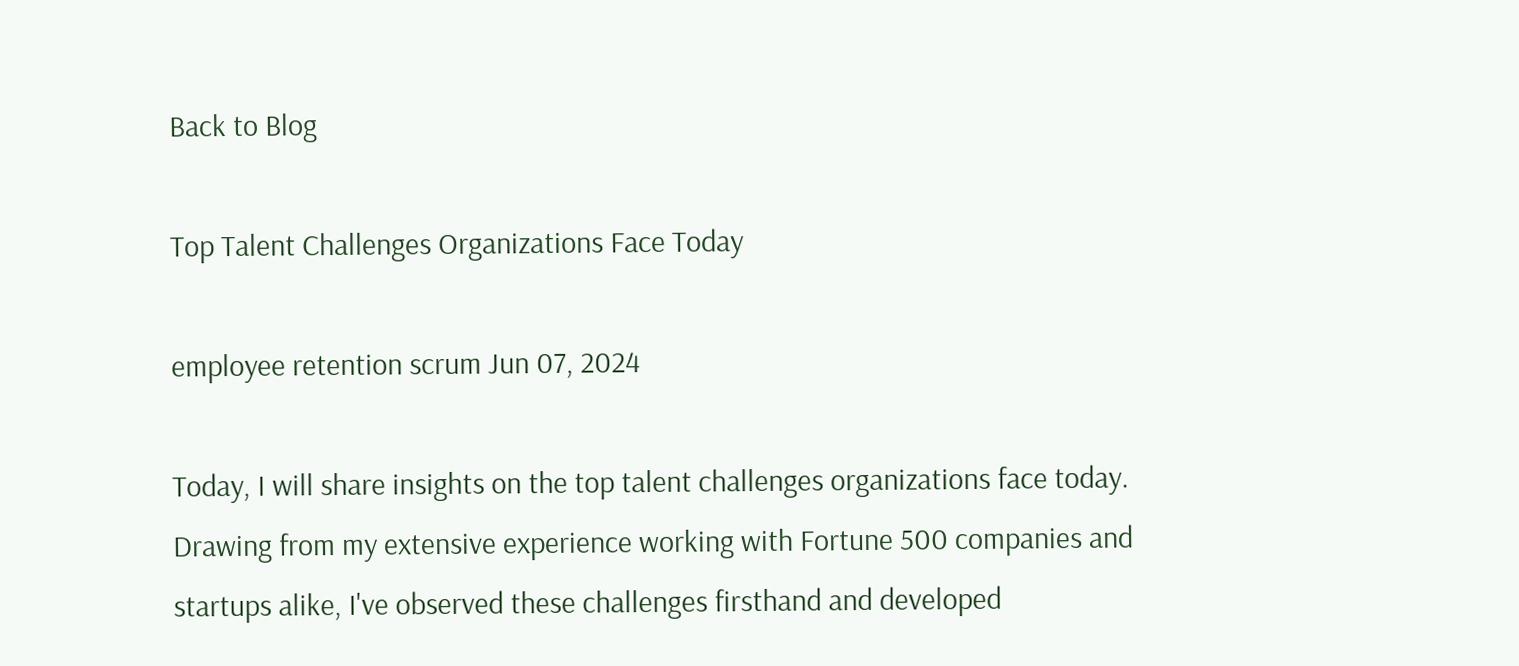Back to Blog

Top Talent Challenges Organizations Face Today

employee retention scrum Jun 07, 2024

Today, I will share insights on the top talent challenges organizations face today. Drawing from my extensive experience working with Fortune 500 companies and startups alike, I've observed these challenges firsthand and developed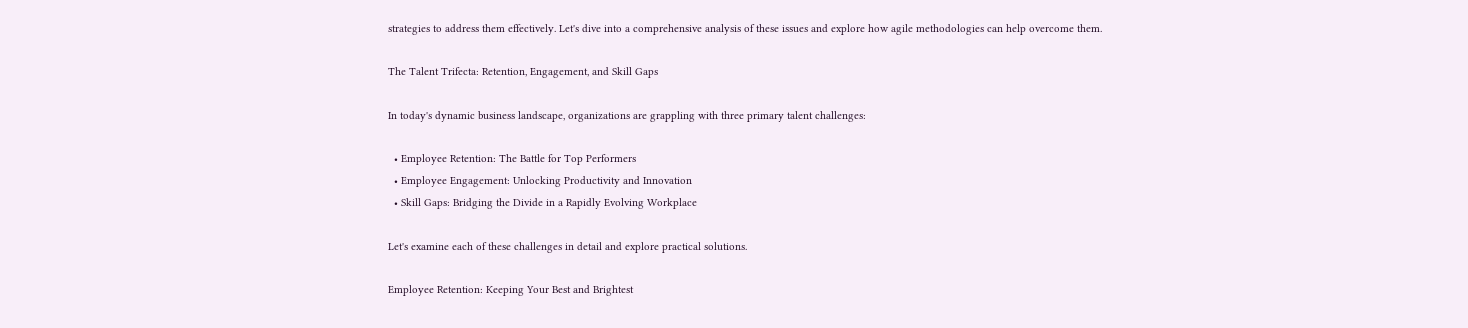strategies to address them effectively. Let's dive into a comprehensive analysis of these issues and explore how agile methodologies can help overcome them.

The Talent Trifecta: Retention, Engagement, and Skill Gaps

In today's dynamic business landscape, organizations are grappling with three primary talent challenges:

  • Employee Retention: The Battle for Top Performers
  • Employee Engagement: Unlocking Productivity and Innovation
  • Skill Gaps: Bridging the Divide in a Rapidly Evolving Workplace

Let's examine each of these challenges in detail and explore practical solutions.

Employee Retention: Keeping Your Best and Brightest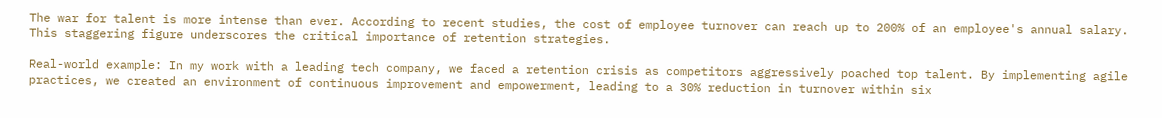The war for talent is more intense than ever. According to recent studies, the cost of employee turnover can reach up to 200% of an employee's annual salary. This staggering figure underscores the critical importance of retention strategies.

Real-world example: In my work with a leading tech company, we faced a retention crisis as competitors aggressively poached top talent. By implementing agile practices, we created an environment of continuous improvement and empowerment, leading to a 30% reduction in turnover within six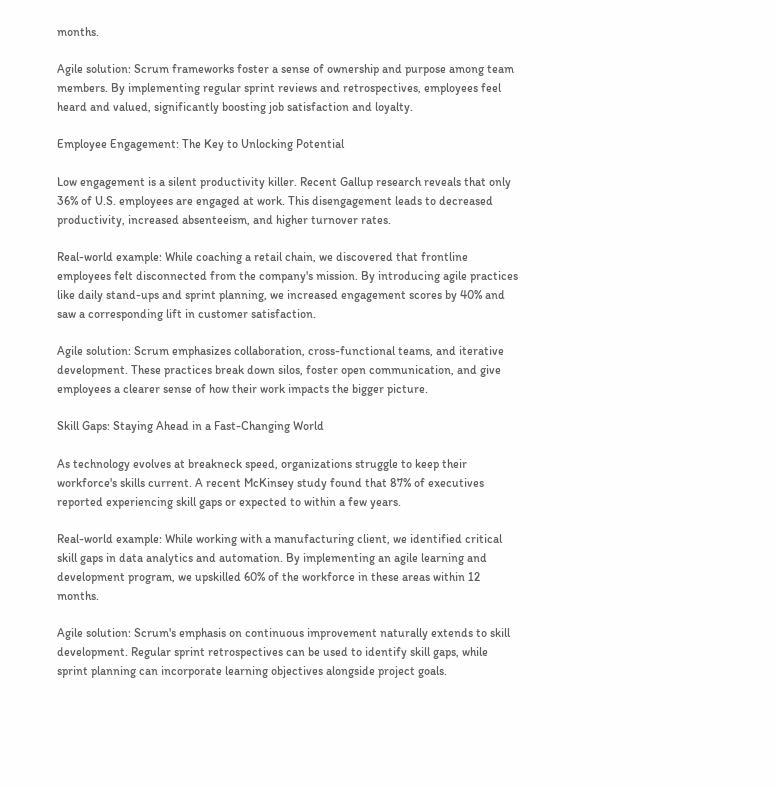months.

Agile solution: Scrum frameworks foster a sense of ownership and purpose among team members. By implementing regular sprint reviews and retrospectives, employees feel heard and valued, significantly boosting job satisfaction and loyalty.

Employee Engagement: The Key to Unlocking Potential

Low engagement is a silent productivity killer. Recent Gallup research reveals that only 36% of U.S. employees are engaged at work. This disengagement leads to decreased productivity, increased absenteeism, and higher turnover rates.

Real-world example: While coaching a retail chain, we discovered that frontline employees felt disconnected from the company's mission. By introducing agile practices like daily stand-ups and sprint planning, we increased engagement scores by 40% and saw a corresponding lift in customer satisfaction.

Agile solution: Scrum emphasizes collaboration, cross-functional teams, and iterative development. These practices break down silos, foster open communication, and give employees a clearer sense of how their work impacts the bigger picture.

Skill Gaps: Staying Ahead in a Fast-Changing World

As technology evolves at breakneck speed, organizations struggle to keep their workforce's skills current. A recent McKinsey study found that 87% of executives reported experiencing skill gaps or expected to within a few years.

Real-world example: While working with a manufacturing client, we identified critical skill gaps in data analytics and automation. By implementing an agile learning and development program, we upskilled 60% of the workforce in these areas within 12 months.

Agile solution: Scrum's emphasis on continuous improvement naturally extends to skill development. Regular sprint retrospectives can be used to identify skill gaps, while sprint planning can incorporate learning objectives alongside project goals.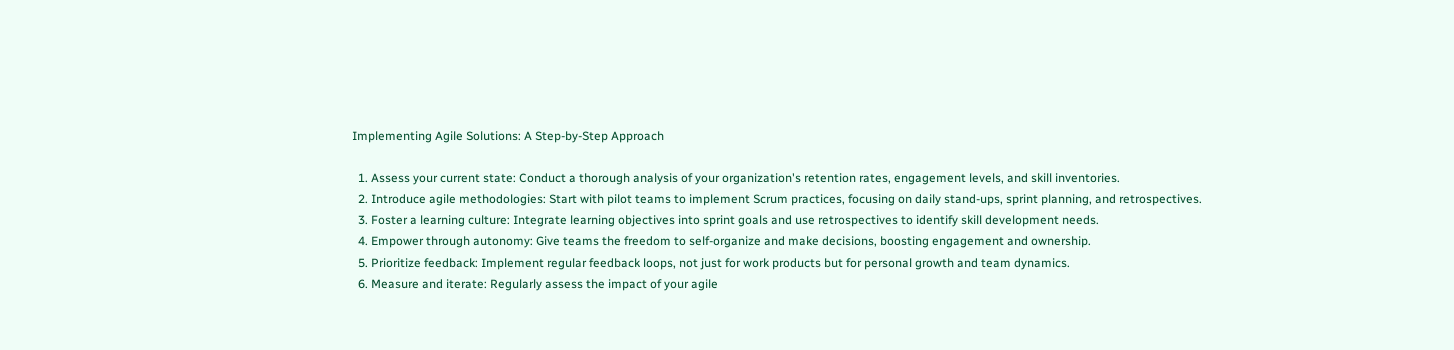Implementing Agile Solutions: A Step-by-Step Approach

  1. Assess your current state: Conduct a thorough analysis of your organization's retention rates, engagement levels, and skill inventories.
  2. Introduce agile methodologies: Start with pilot teams to implement Scrum practices, focusing on daily stand-ups, sprint planning, and retrospectives.
  3. Foster a learning culture: Integrate learning objectives into sprint goals and use retrospectives to identify skill development needs.
  4. Empower through autonomy: Give teams the freedom to self-organize and make decisions, boosting engagement and ownership.
  5. Prioritize feedback: Implement regular feedback loops, not just for work products but for personal growth and team dynamics.
  6. Measure and iterate: Regularly assess the impact of your agile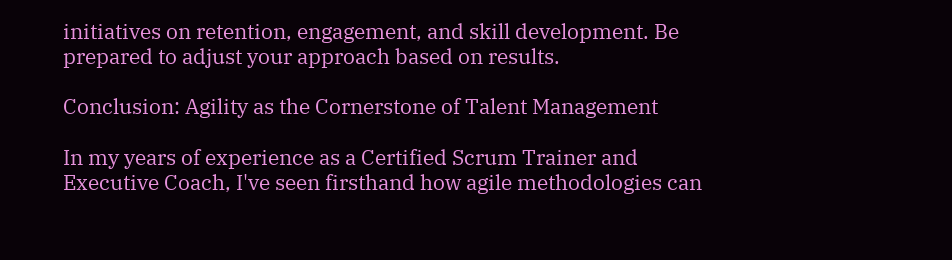initiatives on retention, engagement, and skill development. Be prepared to adjust your approach based on results.

Conclusion: Agility as the Cornerstone of Talent Management

In my years of experience as a Certified Scrum Trainer and Executive Coach, I've seen firsthand how agile methodologies can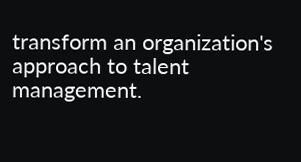transform an organization's approach to talent management.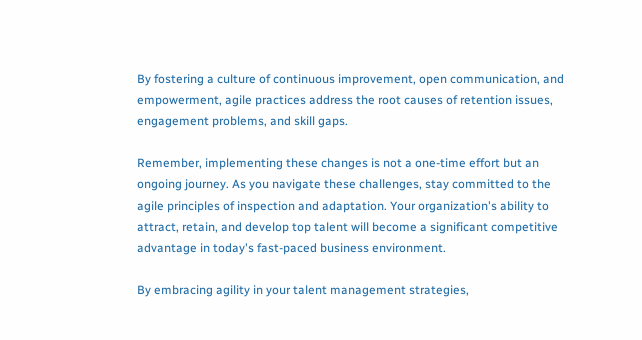By fostering a culture of continuous improvement, open communication, and empowerment, agile practices address the root causes of retention issues, engagement problems, and skill gaps.

Remember, implementing these changes is not a one-time effort but an ongoing journey. As you navigate these challenges, stay committed to the agile principles of inspection and adaptation. Your organization's ability to attract, retain, and develop top talent will become a significant competitive advantage in today's fast-paced business environment.

By embracing agility in your talent management strategies,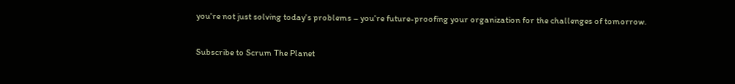you're not just solving today's problems – you're future-proofing your organization for the challenges of tomorrow.

Subscribe to Scrum The Planet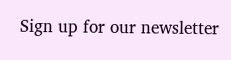Sign up for our newsletter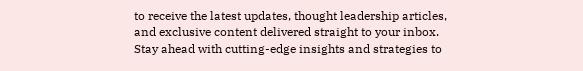to receive the latest updates, thought leadership articles, and exclusive content delivered straight to your inbox. Stay ahead with cutting-edge insights and strategies to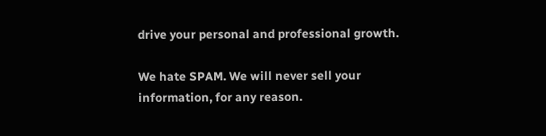drive your personal and professional growth.

We hate SPAM. We will never sell your information, for any reason.